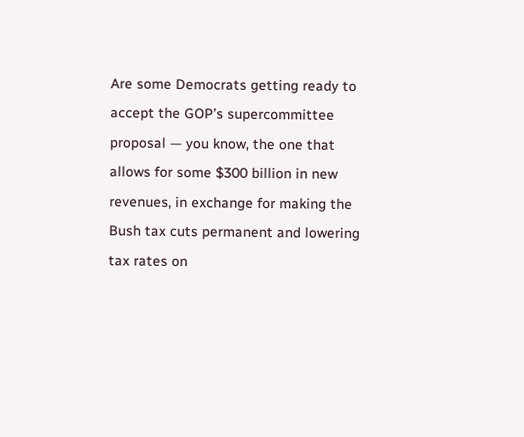Are some Democrats getting ready to accept the GOP’s supercommittee proposal — you know, the one that allows for some $300 billion in new revenues, in exchange for making the Bush tax cuts permanent and lowering tax rates on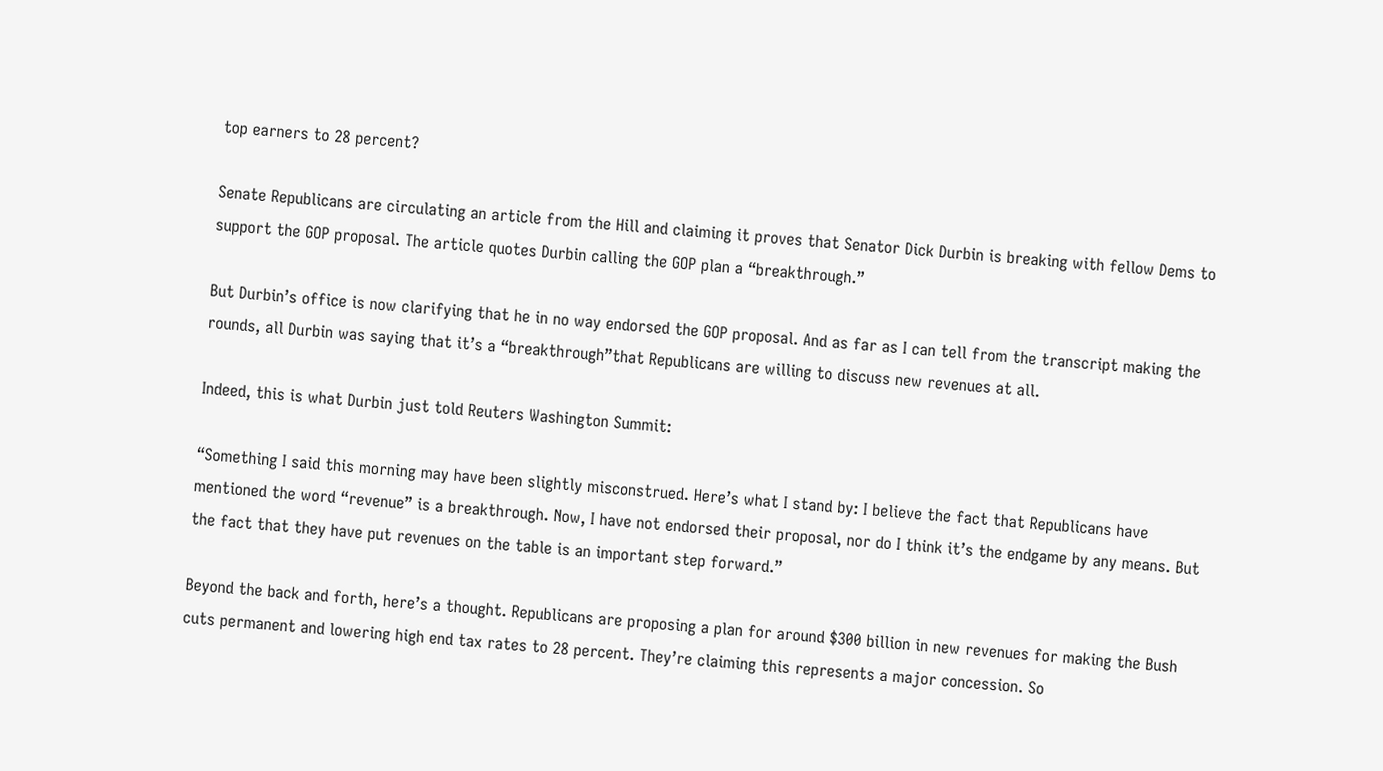top earners to 28 percent?

Senate Republicans are circulating an article from the Hill and claiming it proves that Senator Dick Durbin is breaking with fellow Dems to support the GOP proposal. The article quotes Durbin calling the GOP plan a “breakthrough.”

But Durbin’s office is now clarifying that he in no way endorsed the GOP proposal. And as far as I can tell from the transcript making the rounds, all Durbin was saying that it’s a “breakthrough”that Republicans are willing to discuss new revenues at all.

Indeed, this is what Durbin just told Reuters Washington Summit:

“Something I said this morning may have been slightly misconstrued. Here’s what I stand by: I believe the fact that Republicans have mentioned the word “revenue” is a breakthrough. Now, I have not endorsed their proposal, nor do I think it’s the endgame by any means. But the fact that they have put revenues on the table is an important step forward.”

Beyond the back and forth, here’s a thought. Republicans are proposing a plan for around $300 billion in new revenues for making the Bush cuts permanent and lowering high end tax rates to 28 percent. They’re claiming this represents a major concession. So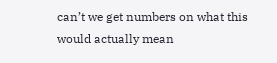can’t we get numbers on what this would actually mean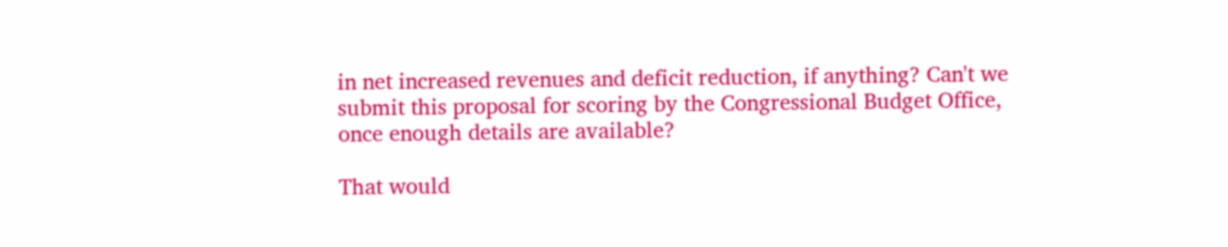in net increased revenues and deficit reduction, if anything? Can't we submit this proposal for scoring by the Congressional Budget Office, once enough details are available?

That would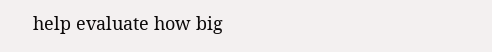help evaluate how big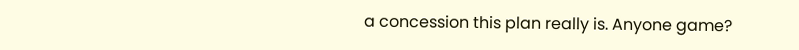a concession this plan really is. Anyone game?